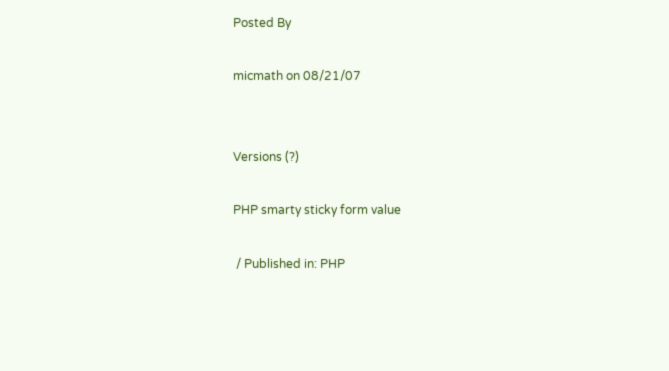Posted By

micmath on 08/21/07


Versions (?)

PHP smarty sticky form value

 / Published in: PHP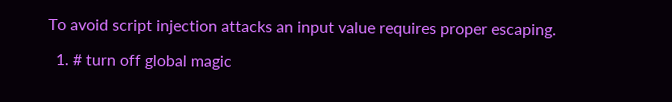To avoid script injection attacks an input value requires proper escaping.

  1. # turn off global magic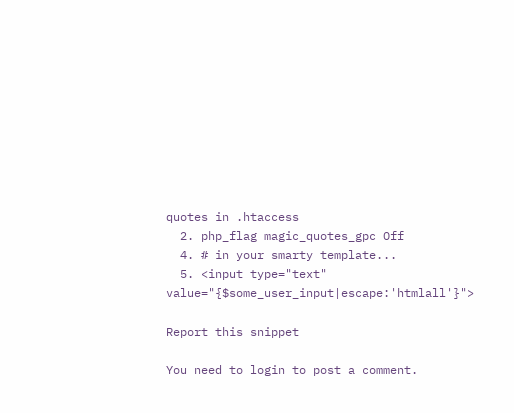quotes in .htaccess
  2. php_flag magic_quotes_gpc Off
  4. # in your smarty template...
  5. <input type="text" value="{$some_user_input|escape:'htmlall'}">

Report this snippet

You need to login to post a comment.